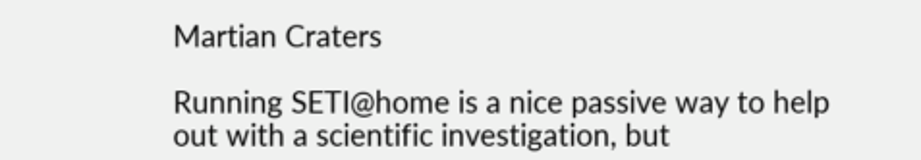Martian Craters

Running SETI@home is a nice passive way to help out with a scientific investigation, but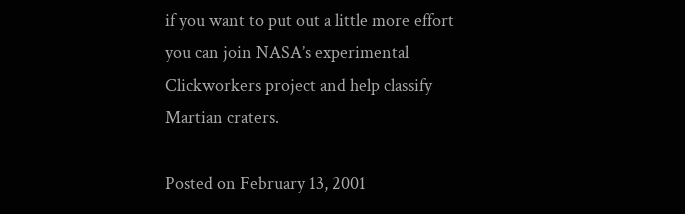if you want to put out a little more effort you can join NASA’s experimental Clickworkers project and help classify Martian craters.

Posted on February 13, 2001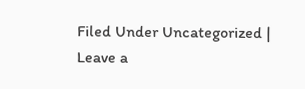Filed Under Uncategorized | Leave a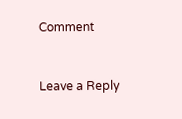Comment


Leave a Reply